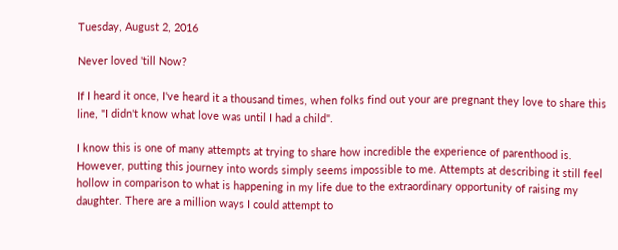Tuesday, August 2, 2016

Never loved 'till Now?

If I heard it once, I've heard it a thousand times, when folks find out your are pregnant they love to share this line, "I didn't know what love was until I had a child".

I know this is one of many attempts at trying to share how incredible the experience of parenthood is. However, putting this journey into words simply seems impossible to me. Attempts at describing it still feel hollow in comparison to what is happening in my life due to the extraordinary opportunity of raising my daughter. There are a million ways I could attempt to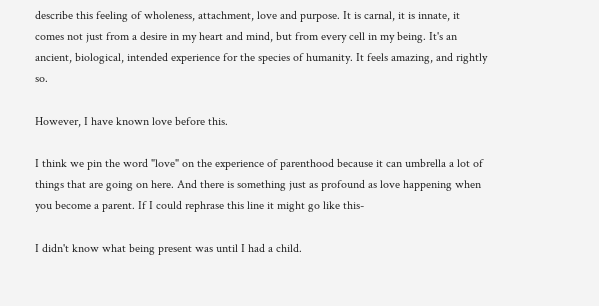describe this feeling of wholeness, attachment, love and purpose. It is carnal, it is innate, it comes not just from a desire in my heart and mind, but from every cell in my being. It's an ancient, biological, intended experience for the species of humanity. It feels amazing, and rightly so.

However, I have known love before this.

I think we pin the word "love" on the experience of parenthood because it can umbrella a lot of things that are going on here. And there is something just as profound as love happening when you become a parent. If I could rephrase this line it might go like this-

I didn't know what being present was until I had a child.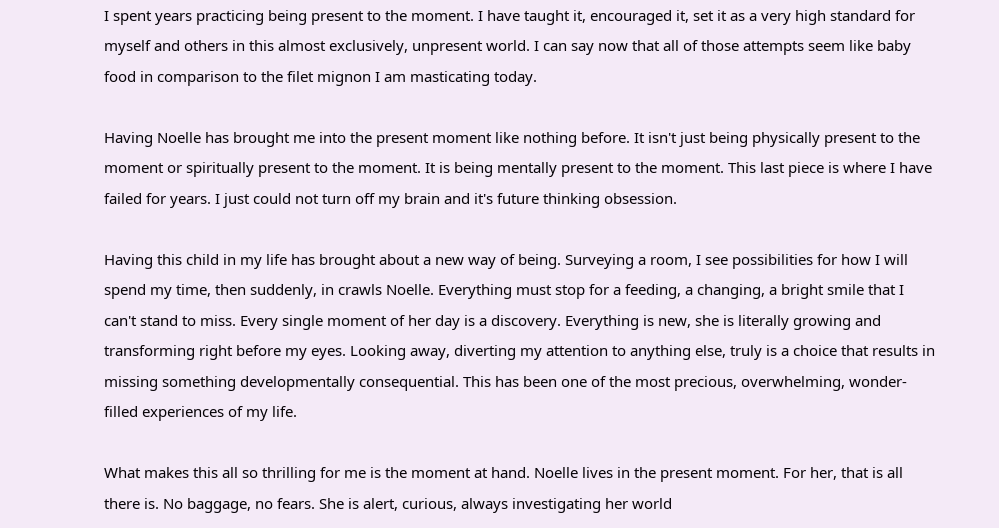I spent years practicing being present to the moment. I have taught it, encouraged it, set it as a very high standard for myself and others in this almost exclusively, unpresent world. I can say now that all of those attempts seem like baby food in comparison to the filet mignon I am masticating today.

Having Noelle has brought me into the present moment like nothing before. It isn't just being physically present to the moment or spiritually present to the moment. It is being mentally present to the moment. This last piece is where I have failed for years. I just could not turn off my brain and it's future thinking obsession.

Having this child in my life has brought about a new way of being. Surveying a room, I see possibilities for how I will spend my time, then suddenly, in crawls Noelle. Everything must stop for a feeding, a changing, a bright smile that I can't stand to miss. Every single moment of her day is a discovery. Everything is new, she is literally growing and transforming right before my eyes. Looking away, diverting my attention to anything else, truly is a choice that results in missing something developmentally consequential. This has been one of the most precious, overwhelming, wonder-filled experiences of my life.

What makes this all so thrilling for me is the moment at hand. Noelle lives in the present moment. For her, that is all there is. No baggage, no fears. She is alert, curious, always investigating her world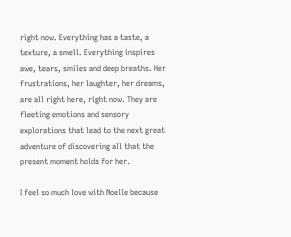right now. Everything has a taste, a texture, a smell. Everything inspires awe, tears, smiles and deep breaths. Her frustrations, her laughter, her dreams, are all right here, right now. They are fleeting emotions and sensory explorations that lead to the next great adventure of discovering all that the present moment holds for her.

I feel so much love with Noelle because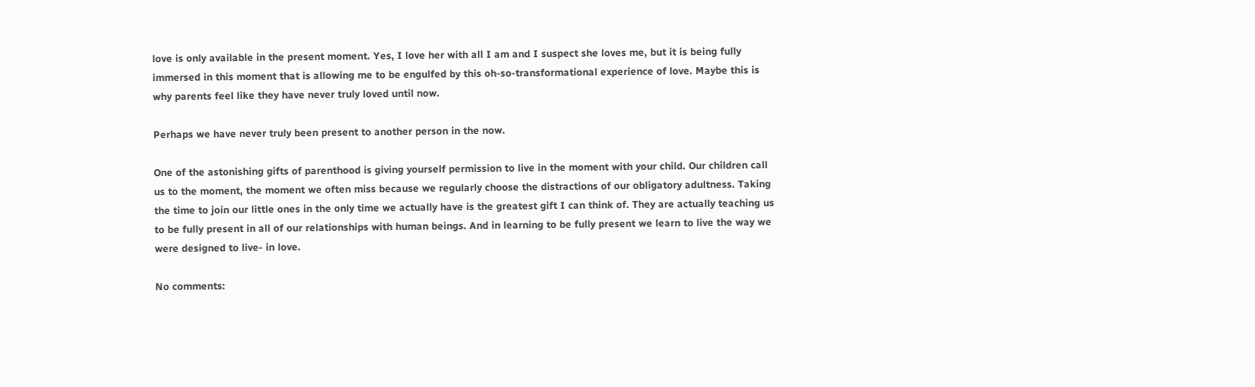love is only available in the present moment. Yes, I love her with all I am and I suspect she loves me, but it is being fully immersed in this moment that is allowing me to be engulfed by this oh-so-transformational experience of love. Maybe this is why parents feel like they have never truly loved until now.

Perhaps we have never truly been present to another person in the now.

One of the astonishing gifts of parenthood is giving yourself permission to live in the moment with your child. Our children call us to the moment, the moment we often miss because we regularly choose the distractions of our obligatory adultness. Taking the time to join our little ones in the only time we actually have is the greatest gift I can think of. They are actually teaching us to be fully present in all of our relationships with human beings. And in learning to be fully present we learn to live the way we were designed to live- in love.

No comments: